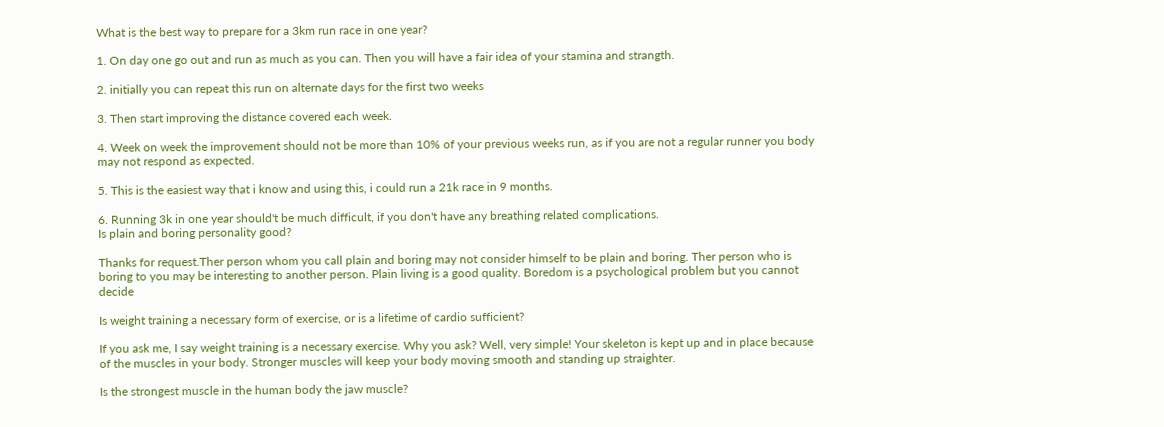What is the best way to prepare for a 3km run race in one year?

1. On day one go out and run as much as you can. Then you will have a fair idea of your stamina and strangth.

2. initially you can repeat this run on alternate days for the first two weeks

3. Then start improving the distance covered each week.

4. Week on week the improvement should not be more than 10% of your previous weeks run, as if you are not a regular runner you body may not respond as expected.

5. This is the easiest way that i know and using this, i could run a 21k race in 9 months.

6. Running 3k in one year should't be much difficult, if you don't have any breathing related complications.
Is plain and boring personality good?

Thanks for request.Ther person whom you call plain and boring may not consider himself to be plain and boring. Ther person who is boring to you may be interesting to another person. Plain living is a good quality. Boredom is a psychological problem but you cannot decide

Is weight training a necessary form of exercise, or is a lifetime of cardio sufficient?

If you ask me, I say weight training is a necessary exercise. Why you ask? Well, very simple! Your skeleton is kept up and in place because of the muscles in your body. Stronger muscles will keep your body moving smooth and standing up straighter.

Is the strongest muscle in the human body the jaw muscle?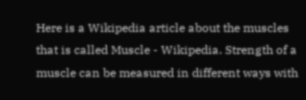Here is a Wikipedia article about the muscles that is called Muscle - Wikipedia. Strength of a muscle can be measured in different ways with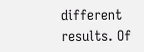different results. Of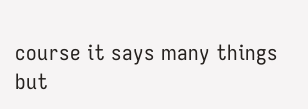course it says many things but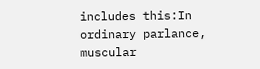includes this:In ordinary parlance, muscular